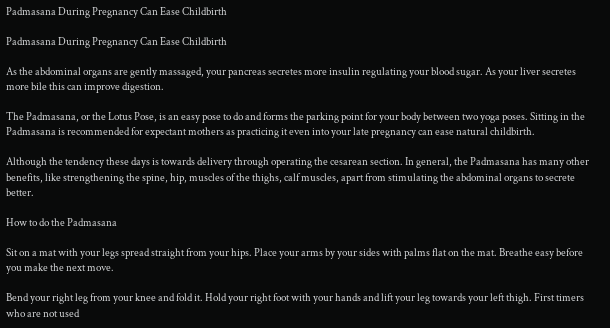Padmasana During Pregnancy Can Ease Childbirth

Padmasana During Pregnancy Can Ease Childbirth

As the abdominal organs are gently massaged, your pancreas secretes more insulin regulating your blood sugar. As your liver secretes more bile this can improve digestion.

The Padmasana, or the Lotus Pose, is an easy pose to do and forms the parking point for your body between two yoga poses. Sitting in the Padmasana is recommended for expectant mothers as practicing it even into your late pregnancy can ease natural childbirth.

Although the tendency these days is towards delivery through operating the cesarean section. In general, the Padmasana has many other benefits, like strengthening the spine, hip, muscles of the thighs, calf muscles, apart from stimulating the abdominal organs to secrete better.

How to do the Padmasana

Sit on a mat with your legs spread straight from your hips. Place your arms by your sides with palms flat on the mat. Breathe easy before you make the next move.

Bend your right leg from your knee and fold it. Hold your right foot with your hands and lift your leg towards your left thigh. First timers who are not used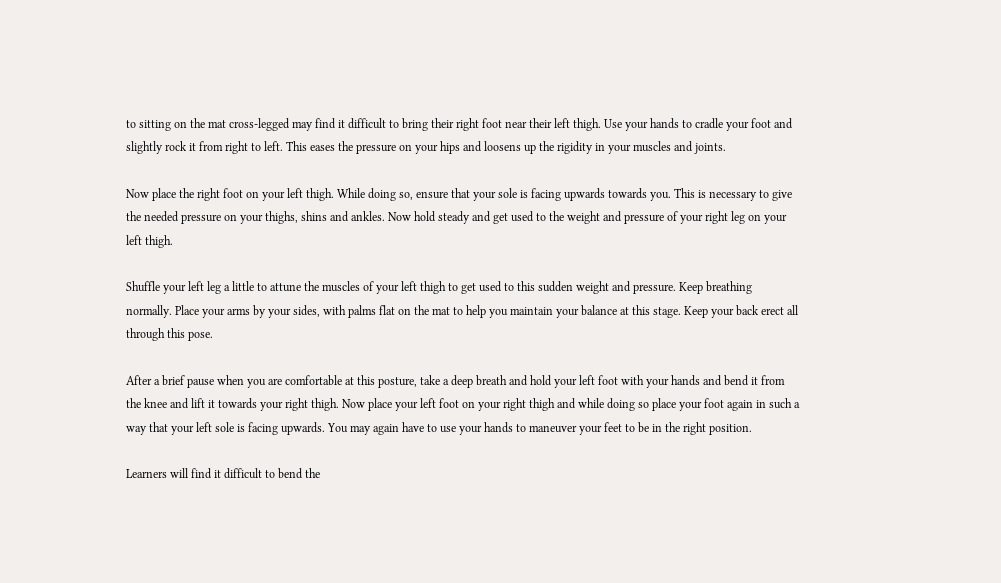to sitting on the mat cross-legged may find it difficult to bring their right foot near their left thigh. Use your hands to cradle your foot and slightly rock it from right to left. This eases the pressure on your hips and loosens up the rigidity in your muscles and joints.

Now place the right foot on your left thigh. While doing so, ensure that your sole is facing upwards towards you. This is necessary to give the needed pressure on your thighs, shins and ankles. Now hold steady and get used to the weight and pressure of your right leg on your left thigh.

Shuffle your left leg a little to attune the muscles of your left thigh to get used to this sudden weight and pressure. Keep breathing normally. Place your arms by your sides, with palms flat on the mat to help you maintain your balance at this stage. Keep your back erect all through this pose.

After a brief pause when you are comfortable at this posture, take a deep breath and hold your left foot with your hands and bend it from the knee and lift it towards your right thigh. Now place your left foot on your right thigh and while doing so place your foot again in such a way that your left sole is facing upwards. You may again have to use your hands to maneuver your feet to be in the right position.

Learners will find it difficult to bend the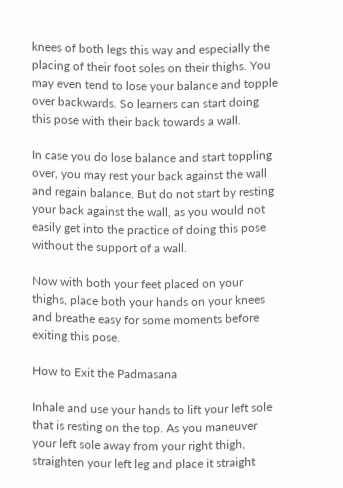knees of both legs this way and especially the placing of their foot soles on their thighs. You may even tend to lose your balance and topple over backwards. So learners can start doing this pose with their back towards a wall.

In case you do lose balance and start toppling over, you may rest your back against the wall and regain balance. But do not start by resting your back against the wall, as you would not easily get into the practice of doing this pose without the support of a wall.

Now with both your feet placed on your thighs, place both your hands on your knees and breathe easy for some moments before exiting this pose.

How to Exit the Padmasana

Inhale and use your hands to lift your left sole that is resting on the top. As you maneuver your left sole away from your right thigh, straighten your left leg and place it straight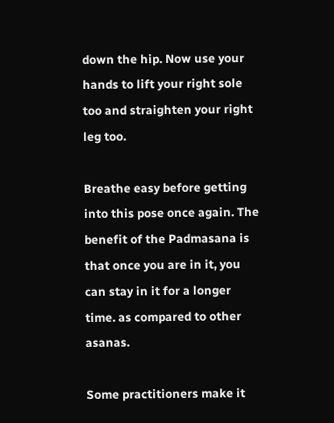down the hip. Now use your hands to lift your right sole too and straighten your right leg too.

Breathe easy before getting into this pose once again. The benefit of the Padmasana is that once you are in it, you can stay in it for a longer time. as compared to other asanas.

Some practitioners make it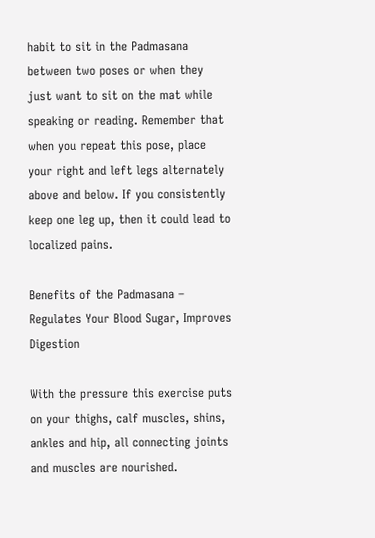habit to sit in the Padmasana between two poses or when they just want to sit on the mat while speaking or reading. Remember that when you repeat this pose, place your right and left legs alternately above and below. If you consistently keep one leg up, then it could lead to localized pains.

Benefits of the Padmasana – Regulates Your Blood Sugar, Improves Digestion

With the pressure this exercise puts on your thighs, calf muscles, shins, ankles and hip, all connecting joints and muscles are nourished.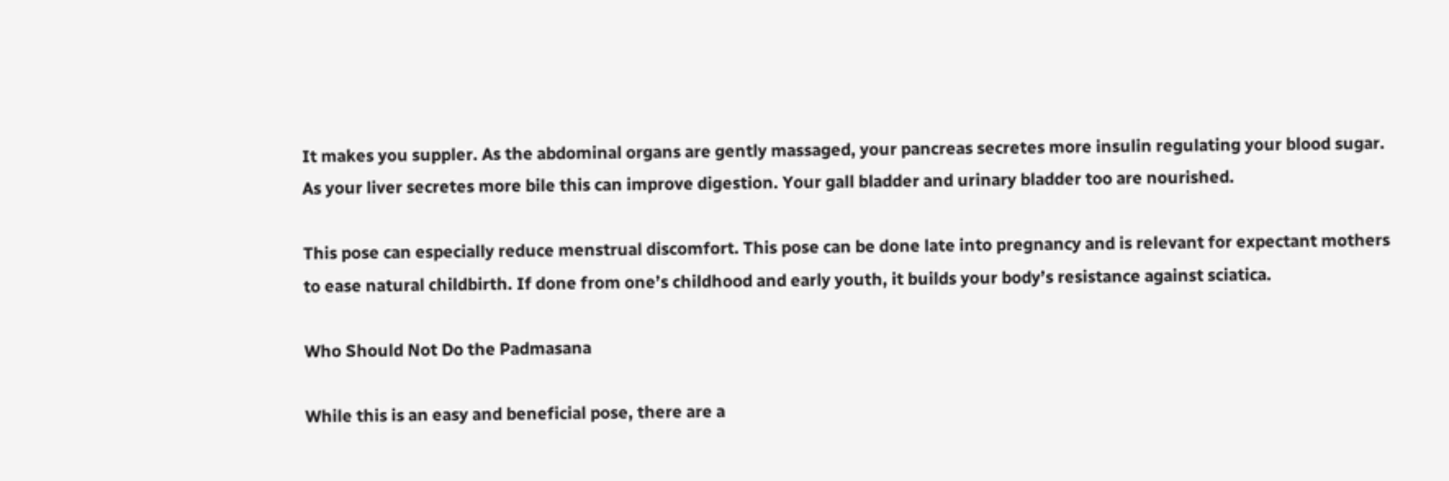It makes you suppler. As the abdominal organs are gently massaged, your pancreas secretes more insulin regulating your blood sugar. As your liver secretes more bile this can improve digestion. Your gall bladder and urinary bladder too are nourished.

This pose can especially reduce menstrual discomfort. This pose can be done late into pregnancy and is relevant for expectant mothers to ease natural childbirth. If done from one’s childhood and early youth, it builds your body’s resistance against sciatica.

Who Should Not Do the Padmasana

While this is an easy and beneficial pose, there are a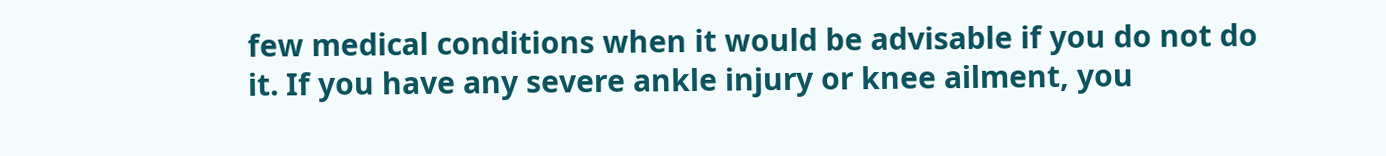few medical conditions when it would be advisable if you do not do it. If you have any severe ankle injury or knee ailment, you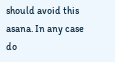should avoid this asana. In any case do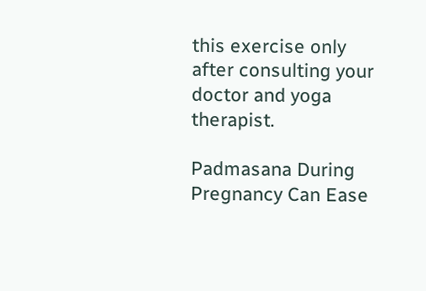this exercise only after consulting your doctor and yoga therapist.

Padmasana During Pregnancy Can Ease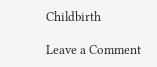Childbirth

Leave a Comment